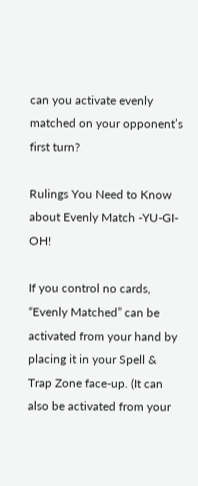can you activate evenly matched on your opponent’s first turn?

Rulings You Need to Know about Evenly Match -YU-GI-OH!

If you control no cards, “Evenly Matched” can be activated from your hand by placing it in your Spell & Trap Zone face-up. (It can also be activated from your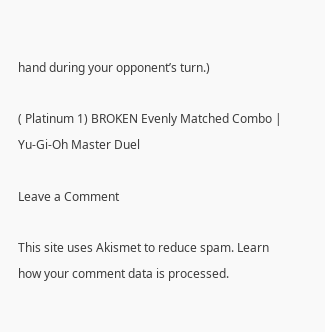hand during your opponent’s turn.)

( Platinum 1) BROKEN Evenly Matched Combo | Yu-Gi-Oh Master Duel

Leave a Comment

This site uses Akismet to reduce spam. Learn how your comment data is processed.